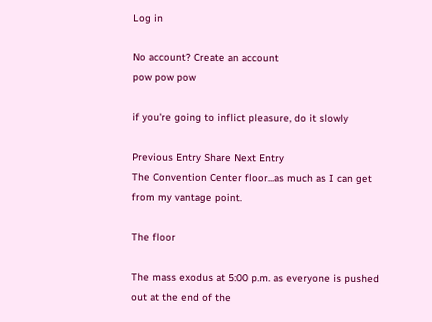Log in

No account? Create an account
pow pow pow

if you're going to inflict pleasure, do it slowly

Previous Entry Share Next Entry
The Convention Center floor...as much as I can get from my vantage point.

The floor

The mass exodus at 5:00 p.m. as everyone is pushed out at the end of the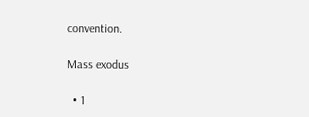convention.

Mass exodus

  • 1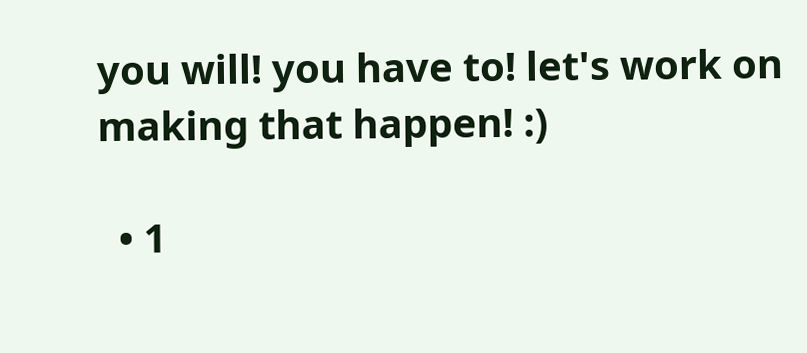you will! you have to! let's work on making that happen! :)

  • 1